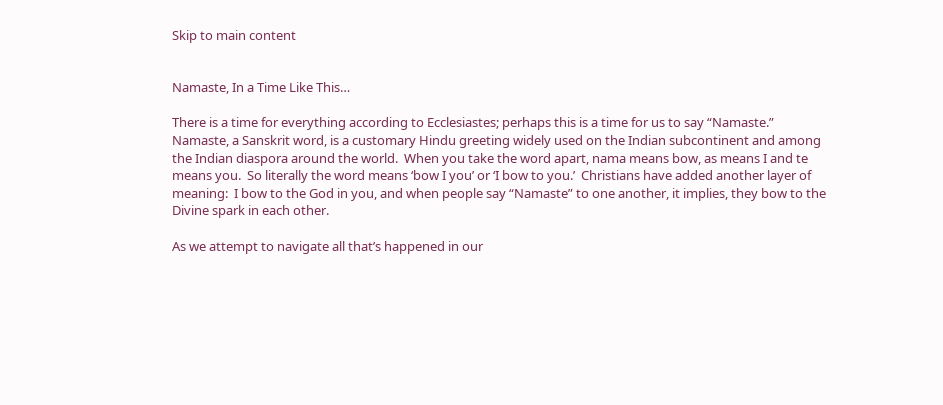Skip to main content


Namaste, In a Time Like This…

There is a time for everything according to Ecclesiastes; perhaps this is a time for us to say “Namaste.”  Namaste, a Sanskrit word, is a customary Hindu greeting widely used on the Indian subcontinent and among the Indian diaspora around the world.  When you take the word apart, nama means bow, as means I and te means you.  So literally the word means ‘bow I you’ or ‘I bow to you.’  Christians have added another layer of meaning:  I bow to the God in you, and when people say “Namaste” to one another, it implies, they bow to the Divine spark in each other.

As we attempt to navigate all that’s happened in our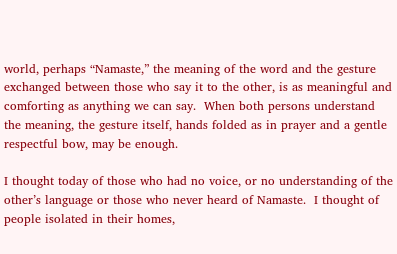world, perhaps “Namaste,” the meaning of the word and the gesture exchanged between those who say it to the other, is as meaningful and comforting as anything we can say.  When both persons understand the meaning, the gesture itself, hands folded as in prayer and a gentle respectful bow, may be enough.

I thought today of those who had no voice, or no understanding of the other’s language or those who never heard of Namaste.  I thought of people isolated in their homes,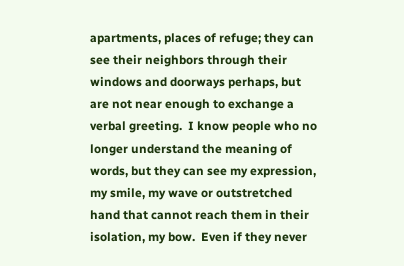apartments, places of refuge; they can see their neighbors through their windows and doorways perhaps, but are not near enough to exchange a verbal greeting.  I know people who no longer understand the meaning of words, but they can see my expression, my smile, my wave or outstretched hand that cannot reach them in their isolation, my bow.  Even if they never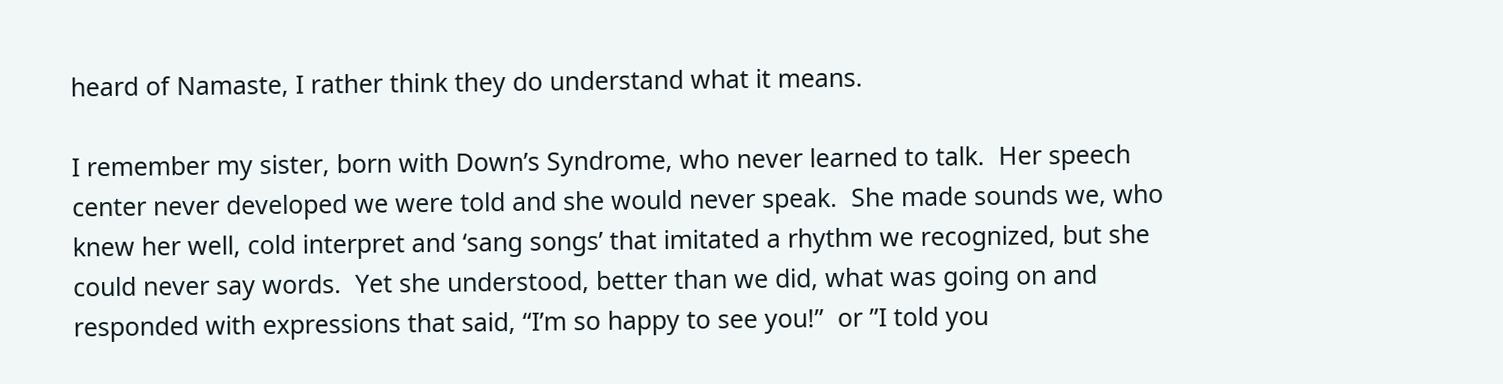heard of Namaste, I rather think they do understand what it means.

I remember my sister, born with Down’s Syndrome, who never learned to talk.  Her speech center never developed we were told and she would never speak.  She made sounds we, who knew her well, cold interpret and ‘sang songs’ that imitated a rhythm we recognized, but she could never say words.  Yet she understood, better than we did, what was going on and responded with expressions that said, “I’m so happy to see you!”  or ”I told you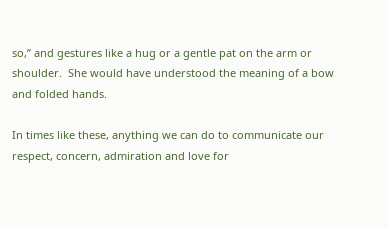so,” and gestures like a hug or a gentle pat on the arm or shoulder.  She would have understood the meaning of a bow and folded hands.

In times like these, anything we can do to communicate our respect, concern, admiration and love for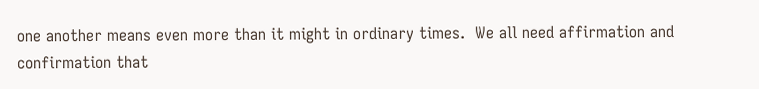one another means even more than it might in ordinary times.  We all need affirmation and confirmation that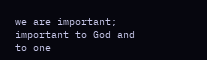we are important; important to God and to one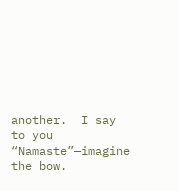another.  I say to you “Namaste”—imagine the bow.